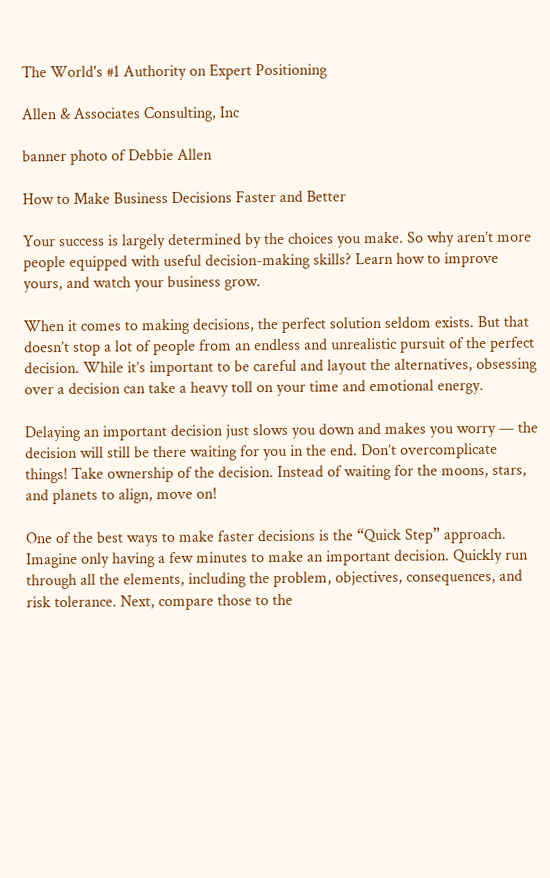The World's #1 Authority on Expert Positioning

Allen & Associates Consulting, Inc

banner photo of Debbie Allen

How to Make Business Decisions Faster and Better

Your success is largely determined by the choices you make. So why aren’t more people equipped with useful decision-making skills? Learn how to improve yours, and watch your business grow.

When it comes to making decisions, the perfect solution seldom exists. But that doesn’t stop a lot of people from an endless and unrealistic pursuit of the perfect decision. While it’s important to be careful and layout the alternatives, obsessing over a decision can take a heavy toll on your time and emotional energy.

Delaying an important decision just slows you down and makes you worry — the decision will still be there waiting for you in the end. Don’t overcomplicate things! Take ownership of the decision. Instead of waiting for the moons, stars, and planets to align, move on!

One of the best ways to make faster decisions is the “Quick Step” approach. Imagine only having a few minutes to make an important decision. Quickly run through all the elements, including the problem, objectives, consequences, and risk tolerance. Next, compare those to the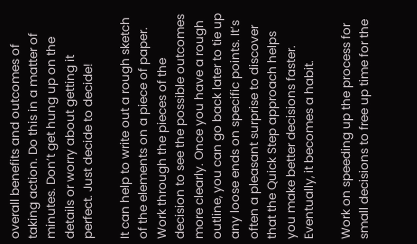overall benefits and outcomes of taking action. Do this in a matter of minutes. Don’t get hung up on the details or worry about getting it perfect. Just decide to decide!

It can help to write out a rough sketch of the elements on a piece of paper. Work through the pieces of the decision to see the possible outcomes more clearly. Once you have a rough outline, you can go back later to tie up any loose ends on specific points. It’s often a pleasant surprise to discover that the Quick Step approach helps you make better decisions faster. Eventually, it becomes a habit.

Work on speeding up the process for small decisions to free up time for the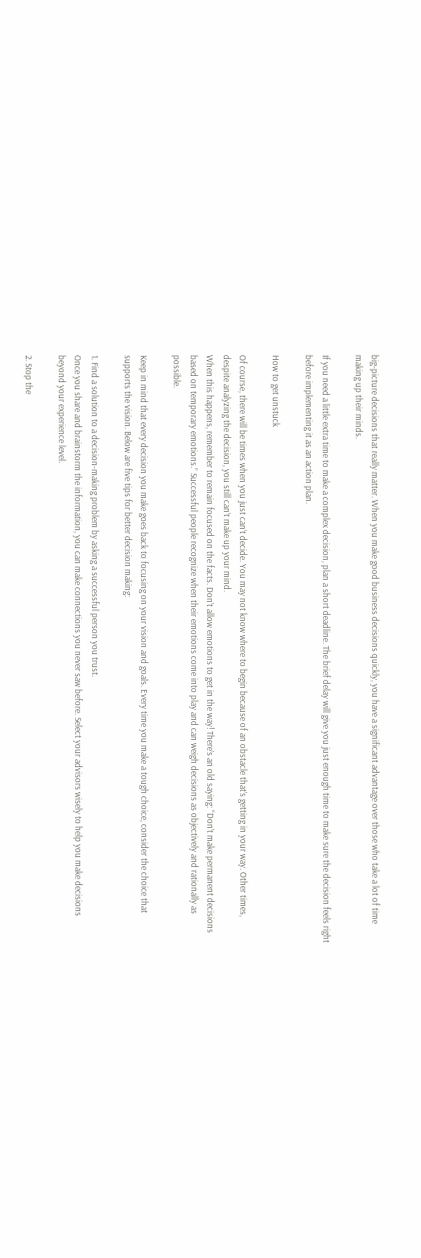big-picture decisions that really matter. When you make good business decisions quickly, you have a significant advantage over those who take a lot of time making up their minds.

If you need a little extra time to make a complex decision, plan a short deadline. The brief delay will give you just enough time to make sure the decision feels right before implementing it as an action plan.

How to get unstuck

Of course, there will be times when you just can’t decide. You may not know where to begin because of an obstacle that’s getting in your way. Other times, despite analyzing the decision, you still can’t make up your mind.
When this happens, remember to remain focused on the facts. Don’t allow emotions to get in the way! There’s an old saying: “Don’t make permanent decisions based on temporary emotions.” Successful people recognize when their emotions come into play and can weigh decisions as objectively and rationally as possible.

Keep in mind that every decision you make goes back to focusing on your vision and goals. Every time you make a tough choice, consider the choice that supports the vision. Below are five tips for better decision making:

1. Find a solution to a decision-making problem by asking a successful person you trust.
Once you share and brainstorm the information, you can make connections you never saw before. Select your advisors wisely to help you make decisions beyond your experience level.

2. Stop the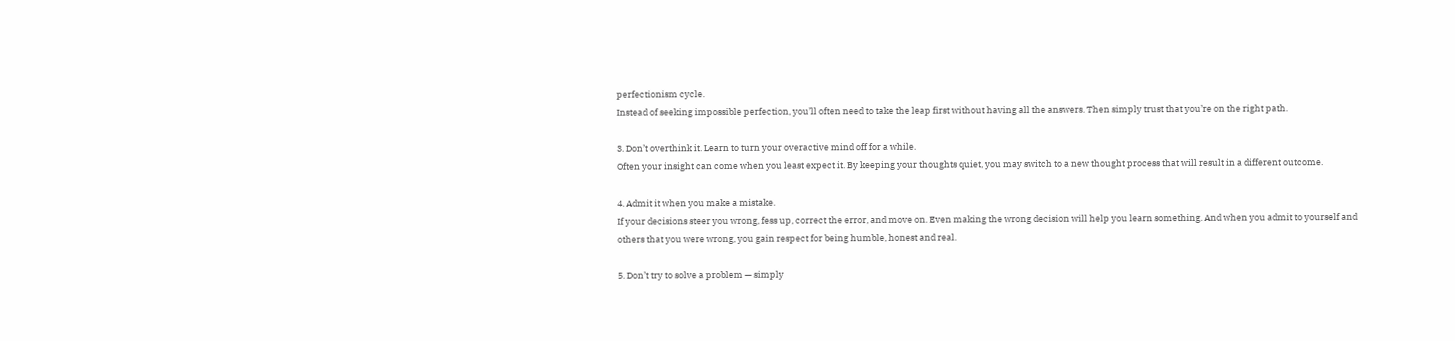perfectionism cycle.
Instead of seeking impossible perfection, you’ll often need to take the leap first without having all the answers. Then simply trust that you’re on the right path.

3. Don’t overthink it. Learn to turn your overactive mind off for a while.
Often your insight can come when you least expect it. By keeping your thoughts quiet, you may switch to a new thought process that will result in a different outcome.

4. Admit it when you make a mistake.
If your decisions steer you wrong, fess up, correct the error, and move on. Even making the wrong decision will help you learn something. And when you admit to yourself and others that you were wrong, you gain respect for being humble, honest and real.

5. Don’t try to solve a problem — simply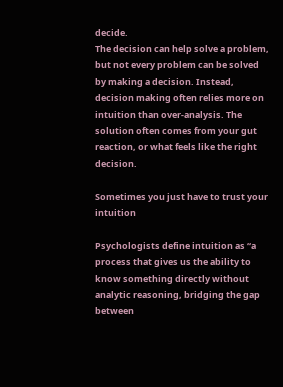decide.
The decision can help solve a problem, but not every problem can be solved by making a decision. Instead, decision making often relies more on intuition than over-analysis. The solution often comes from your gut reaction, or what feels like the right decision.

Sometimes you just have to trust your intuition

Psychologists define intuition as “a process that gives us the ability to know something directly without analytic reasoning, bridging the gap between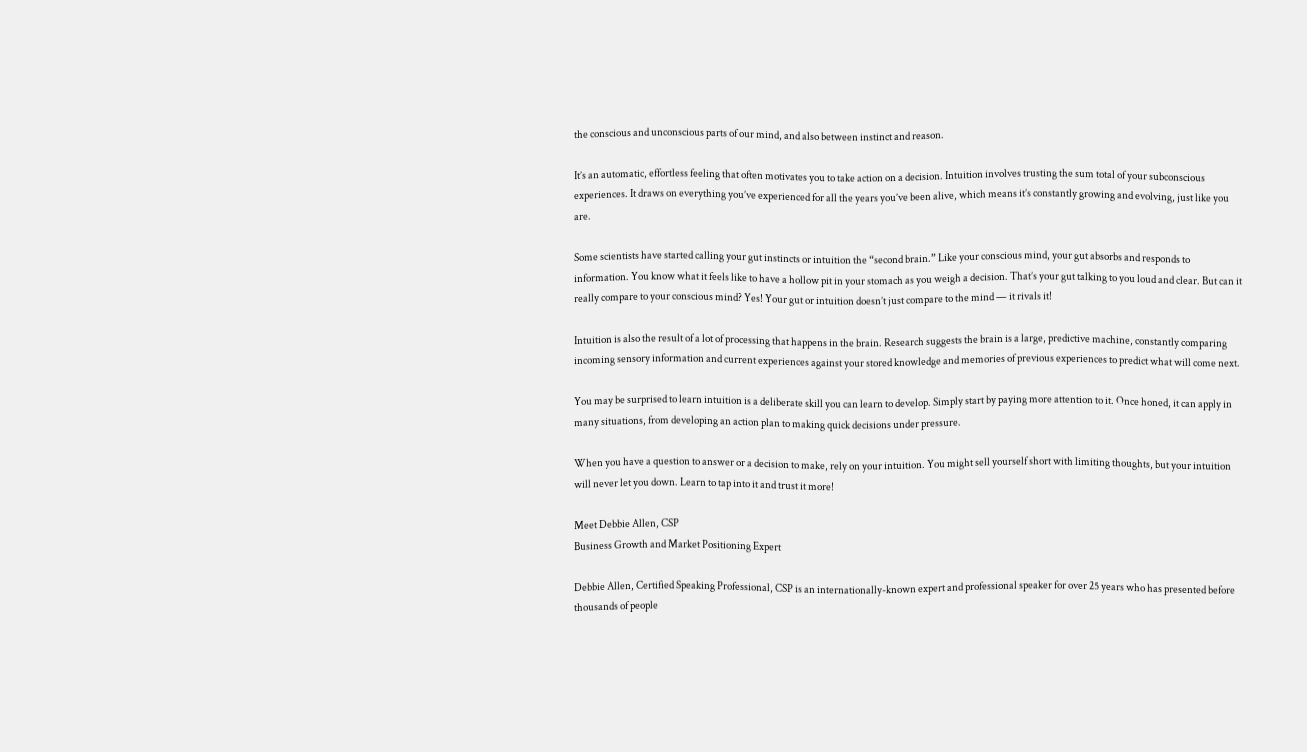the conscious and unconscious parts of our mind, and also between instinct and reason.

It’s an automatic, effortless feeling that often motivates you to take action on a decision. Intuition involves trusting the sum total of your subconscious experiences. It draws on everything you’ve experienced for all the years you’ve been alive, which means it’s constantly growing and evolving, just like you are.

Some scientists have started calling your gut instincts or intuition the “second brain.” Like your conscious mind, your gut absorbs and responds to information. You know what it feels like to have a hollow pit in your stomach as you weigh a decision. That’s your gut talking to you loud and clear. But can it really compare to your conscious mind? Yes! Your gut or intuition doesn’t just compare to the mind — it rivals it!

Intuition is also the result of a lot of processing that happens in the brain. Research suggests the brain is a large, predictive machine, constantly comparing incoming sensory information and current experiences against your stored knowledge and memories of previous experiences to predict what will come next.

You may be surprised to learn intuition is a deliberate skill you can learn to develop. Simply start by paying more attention to it. Once honed, it can apply in many situations, from developing an action plan to making quick decisions under pressure.

When you have a question to answer or a decision to make, rely on your intuition. You might sell yourself short with limiting thoughts, but your intuition will never let you down. Learn to tap into it and trust it more!

Meet Debbie Allen, CSP
Business Growth and Market Positioning Expert

Debbie Allen, Certified Speaking Professional, CSP is an internationally-known expert and professional speaker for over 25 years who has presented before thousands of people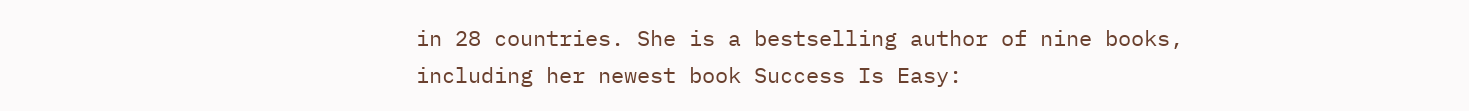in 28 countries. She is a bestselling author of nine books, including her newest book Success Is Easy: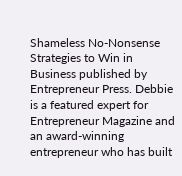Shameless No-Nonsense Strategies to Win in Business published by Entrepreneur Press. Debbie is a featured expert for Entrepreneur Magazine and an award-winning entrepreneur who has built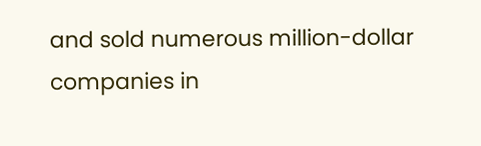and sold numerous million-dollar companies in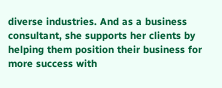diverse industries. And as a business consultant, she supports her clients by helping them position their business for more success with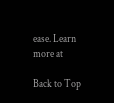ease. Learn more at

Back to Top